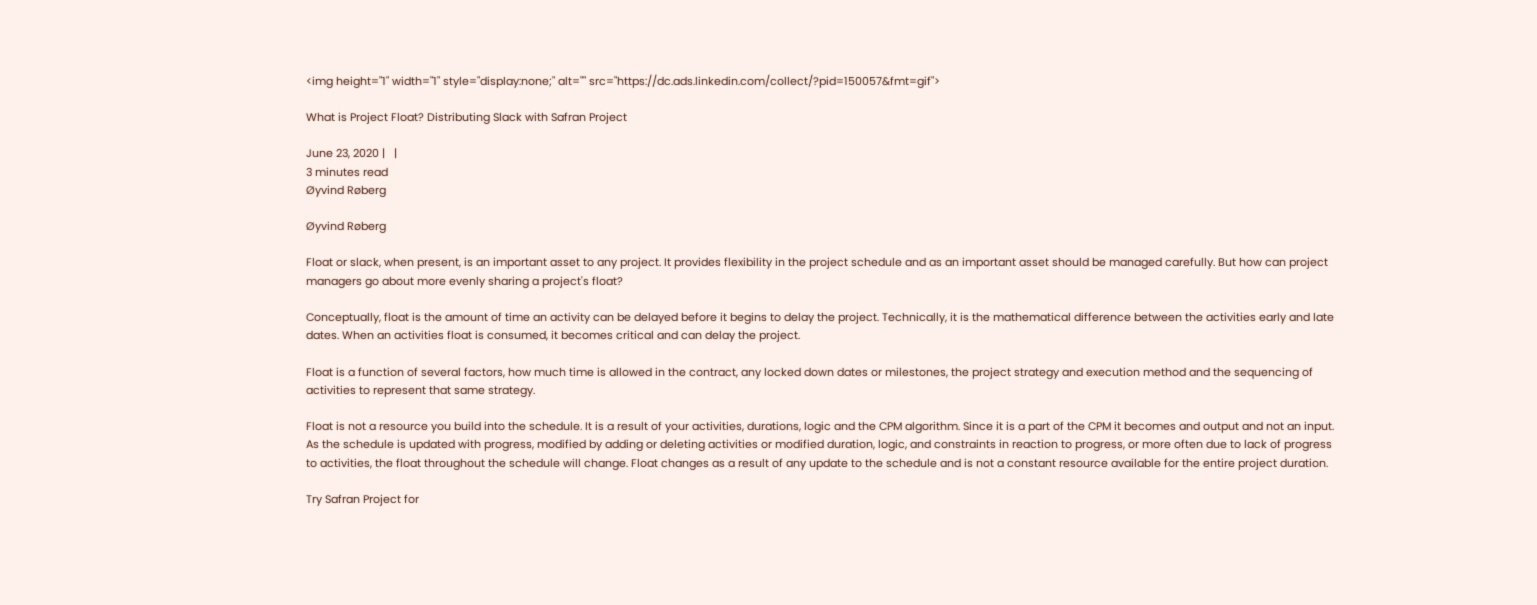<img height="1" width="1" style="display:none;" alt="" src="https://dc.ads.linkedin.com/collect/?pid=150057&fmt=gif">

What is Project Float? Distributing Slack with Safran Project

June 23, 2020 |   |
3 minutes read
Øyvind Røberg

Øyvind Røberg

Float or slack, when present, is an important asset to any project. It provides flexibility in the project schedule and as an important asset should be managed carefully. But how can project managers go about more evenly sharing a project's float?

Conceptually, float is the amount of time an activity can be delayed before it begins to delay the project. Technically, it is the mathematical difference between the activities early and late dates. When an activities float is consumed, it becomes critical and can delay the project.

Float is a function of several factors, how much time is allowed in the contract, any locked down dates or milestones, the project strategy and execution method and the sequencing of activities to represent that same strategy.

Float is not a resource you build into the schedule. It is a result of your activities, durations, logic and the CPM algorithm. Since it is a part of the CPM it becomes and output and not an input. As the schedule is updated with progress, modified by adding or deleting activities or modified duration, logic, and constraints in reaction to progress, or more often due to lack of progress to activities, the float throughout the schedule will change. Float changes as a result of any update to the schedule and is not a constant resource available for the entire project duration.

Try Safran Project for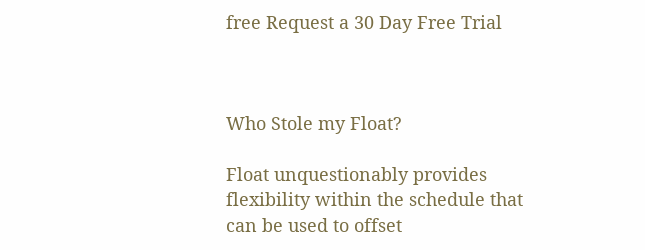free Request a 30 Day Free Trial



Who Stole my Float?

Float unquestionably provides flexibility within the schedule that can be used to offset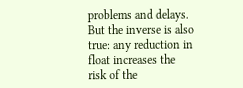problems and delays. But the inverse is also true: any reduction in float increases the risk of the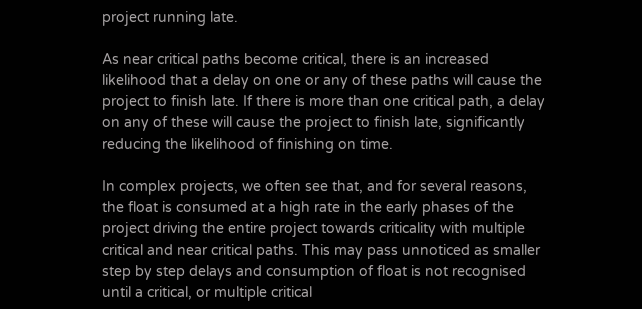project running late.

As near critical paths become critical, there is an increased likelihood that a delay on one or any of these paths will cause the project to finish late. If there is more than one critical path, a delay on any of these will cause the project to finish late, significantly reducing the likelihood of finishing on time.

In complex projects, we often see that, and for several reasons, the float is consumed at a high rate in the early phases of the project driving the entire project towards criticality with multiple critical and near critical paths. This may pass unnoticed as smaller step by step delays and consumption of float is not recognised until a critical, or multiple critical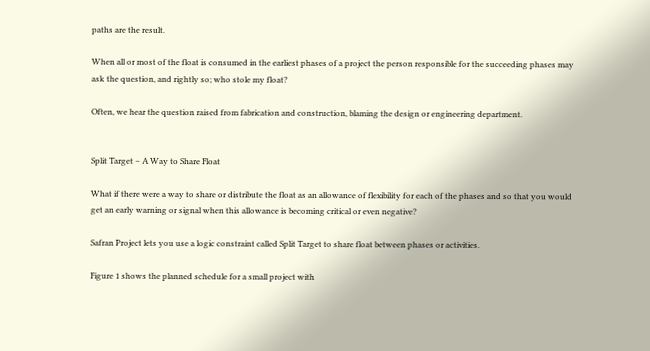paths are the result.

When all or most of the float is consumed in the earliest phases of a project the person responsible for the succeeding phases may ask the question, and rightly so; who stole my float?

Often, we hear the question raised from fabrication and construction, blaming the design or engineering department.


Split Target – A Way to Share Float

What if there were a way to share or distribute the float as an allowance of flexibility for each of the phases and so that you would get an early warning or signal when this allowance is becoming critical or even negative?

Safran Project lets you use a logic constraint called Split Target to share float between phases or activities.

Figure 1 shows the planned schedule for a small project with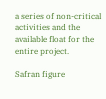a series of non-critical activities and the available float for the entire project.

Safran figure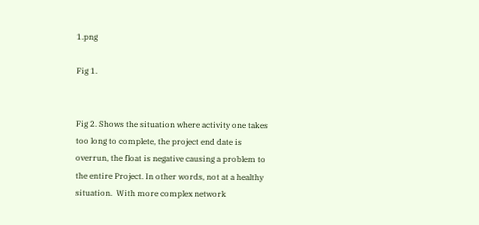1.png

Fig 1.


Fig 2. Shows the situation where activity one takes too long to complete, the project end date is overrun, the float is negative causing a problem to the entire Project. In other words, not at a healthy situation.  With more complex network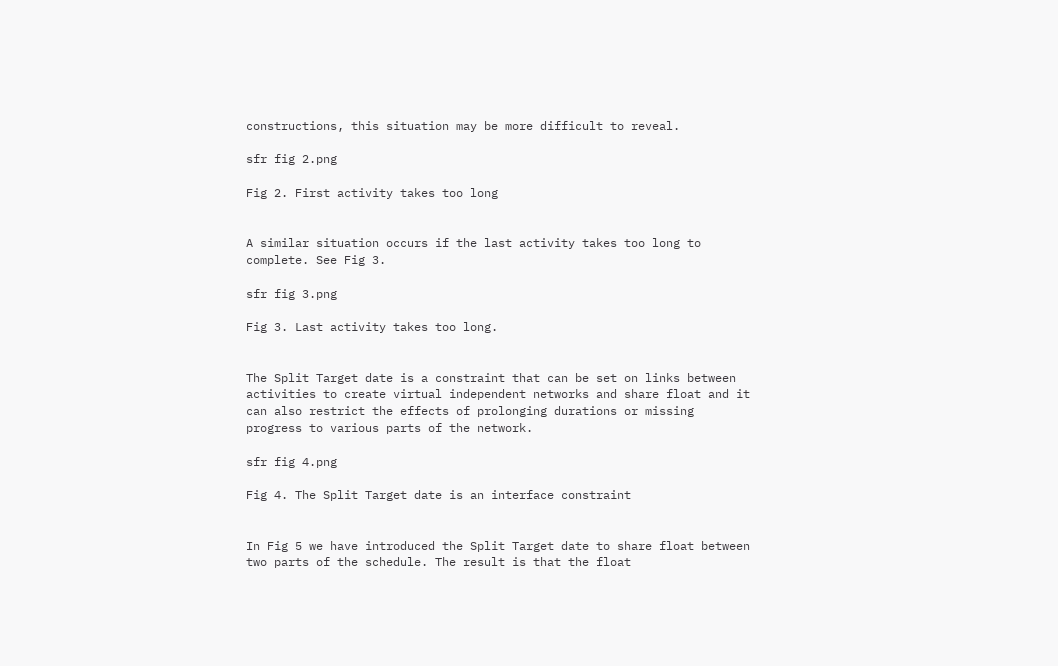constructions, this situation may be more difficult to reveal.

sfr fig 2.png

Fig 2. First activity takes too long


A similar situation occurs if the last activity takes too long to complete. See Fig 3.

sfr fig 3.png

Fig 3. Last activity takes too long.


The Split Target date is a constraint that can be set on links between activities to create virtual independent networks and share float and it can also restrict the effects of prolonging durations or missing progress to various parts of the network.

sfr fig 4.png

Fig 4. The Split Target date is an interface constraint


In Fig 5 we have introduced the Split Target date to share float between two parts of the schedule. The result is that the float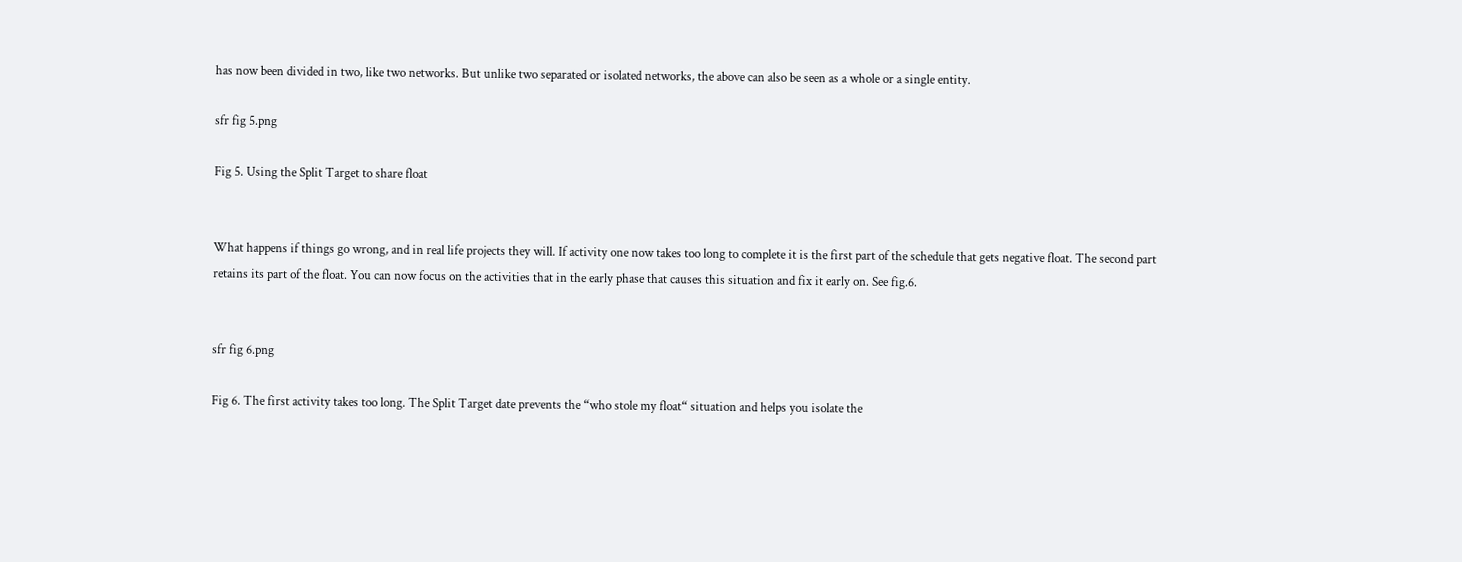has now been divided in two, like two networks. But unlike two separated or isolated networks, the above can also be seen as a whole or a single entity.

sfr fig 5.png

Fig 5. Using the Split Target to share float


What happens if things go wrong, and in real life projects they will. If activity one now takes too long to complete it is the first part of the schedule that gets negative float. The second part retains its part of the float. You can now focus on the activities that in the early phase that causes this situation and fix it early on. See fig.6.


sfr fig 6.png

Fig 6. The first activity takes too long. The Split Target date prevents the “who stole my float“ situation and helps you isolate the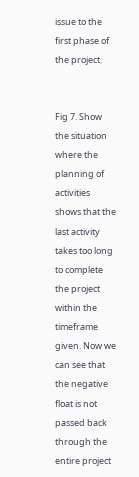issue to the first phase of the project.


Fig 7. Show the situation where the planning of activities shows that the last activity takes too long to complete the project within the timeframe given. Now we can see that the negative float is not passed back through the entire project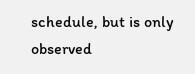schedule, but is only observed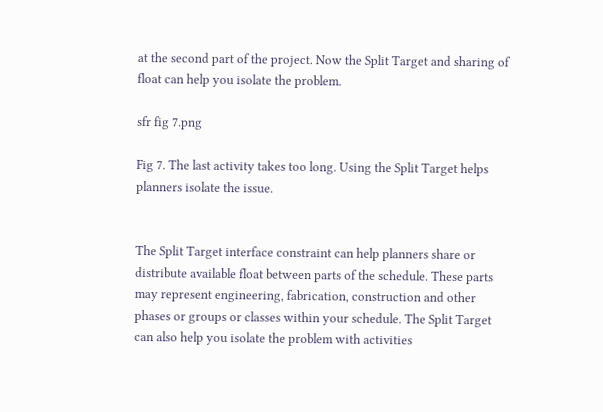at the second part of the project. Now the Split Target and sharing of float can help you isolate the problem.

sfr fig 7.png

Fig 7. The last activity takes too long. Using the Split Target helps planners isolate the issue.


The Split Target interface constraint can help planners share or distribute available float between parts of the schedule. These parts may represent engineering, fabrication, construction and other phases or groups or classes within your schedule. The Split Target can also help you isolate the problem with activities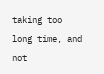taking too long time, and not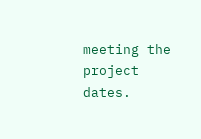meeting the project dates.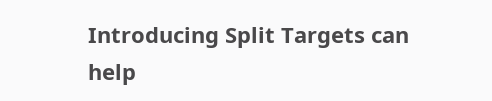Introducing Split Targets can help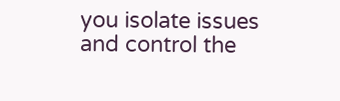you isolate issues and control the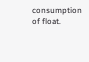consumption of float.